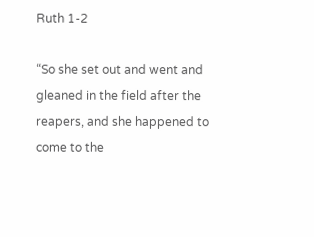Ruth 1-2

“So she set out and went and gleaned in the field after the reapers, and she happened to come to the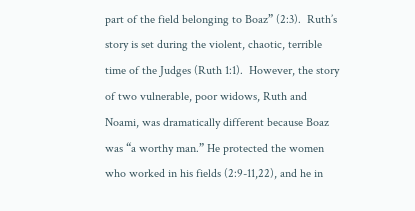part of the field belonging to Boaz” (2:3).  Ruth’s story is set during the violent, chaotic, terrible time of the Judges (Ruth 1:1).  However, the story of two vulnerable, poor widows, Ruth and Noami, was dramatically different because Boaz was “a worthy man.” He protected the women who worked in his fields (2:9-11,22), and he in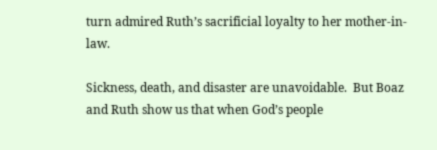turn admired Ruth’s sacrificial loyalty to her mother-in-law.

Sickness, death, and disaster are unavoidable.  But Boaz and Ruth show us that when God’s people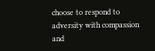choose to respond to adversity with compassion and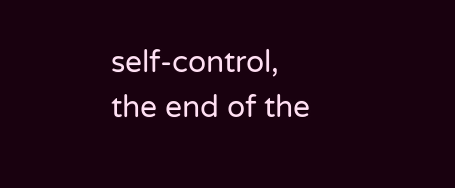self-control, the end of the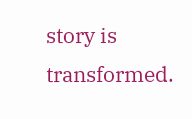story is transformed.